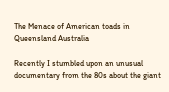The Menace of American toads in Queensland Australia

Recently I stumbled upon an unusual documentary from the 80s about the giant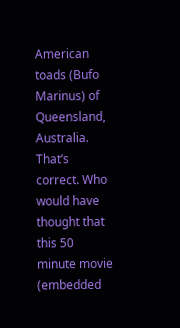American toads (Bufo Marinus) of Queensland, Australia. That’s correct. Who would have thought that this 50 minute movie (embedded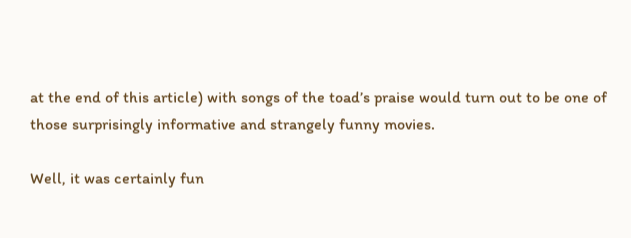at the end of this article) with songs of the toad’s praise would turn out to be one of those surprisingly informative and strangely funny movies.

Well, it was certainly fun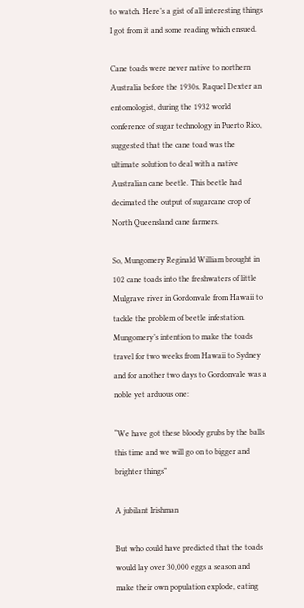to watch. Here’s a gist of all interesting things I got from it and some reading which ensued.

Cane toads were never native to northern Australia before the 1930s. Raquel Dexter an entomologist, during the 1932 world conference of sugar technology in Puerto Rico, suggested that the cane toad was the ultimate solution to deal with a native Australian cane beetle. This beetle had decimated the output of sugarcane crop of North Queensland cane farmers.

So, Mungomery Reginald William brought in 102 cane toads into the freshwaters of little Mulgrave river in Gordonvale from Hawaii to tackle the problem of beetle infestation. Mungomery’s intention to make the toads travel for two weeks from Hawaii to Sydney and for another two days to Gordonvale was a noble yet arduous one:

“We have got these bloody grubs by the balls this time and we will go on to bigger and brighter things”

A jubilant Irishman

But who could have predicted that the toads would lay over 30,000 eggs a season and make their own population explode, eating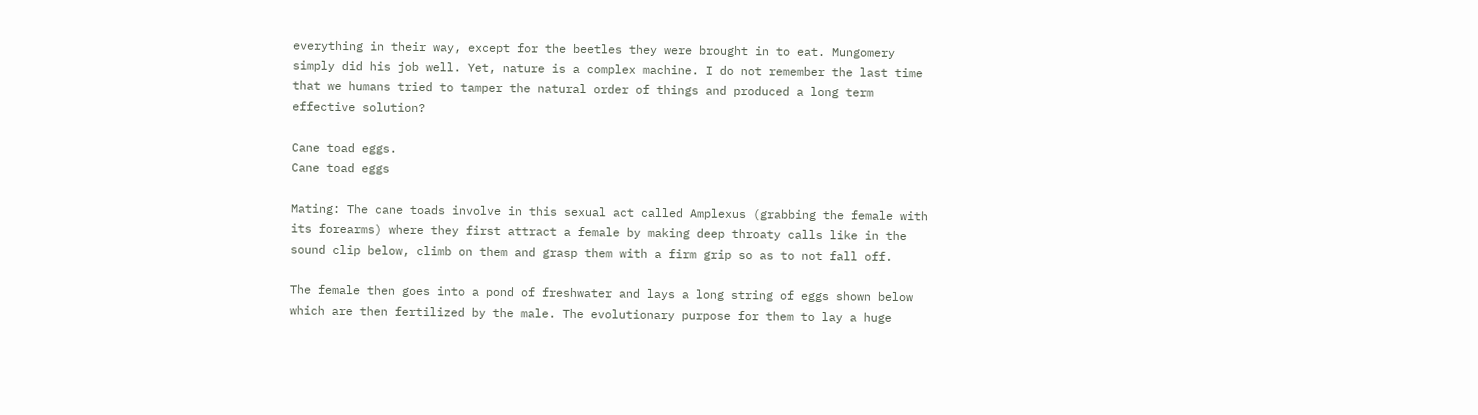everything in their way, except for the beetles they were brought in to eat. Mungomery simply did his job well. Yet, nature is a complex machine. I do not remember the last time that we humans tried to tamper the natural order of things and produced a long term effective solution?

Cane toad eggs.
Cane toad eggs

Mating: The cane toads involve in this sexual act called Amplexus (grabbing the female with its forearms) where they first attract a female by making deep throaty calls like in the sound clip below, climb on them and grasp them with a firm grip so as to not fall off.

The female then goes into a pond of freshwater and lays a long string of eggs shown below which are then fertilized by the male. The evolutionary purpose for them to lay a huge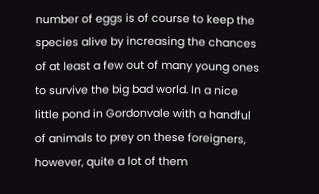number of eggs is of course to keep the species alive by increasing the chances of at least a few out of many young ones to survive the big bad world. In a nice little pond in Gordonvale with a handful of animals to prey on these foreigners, however, quite a lot of them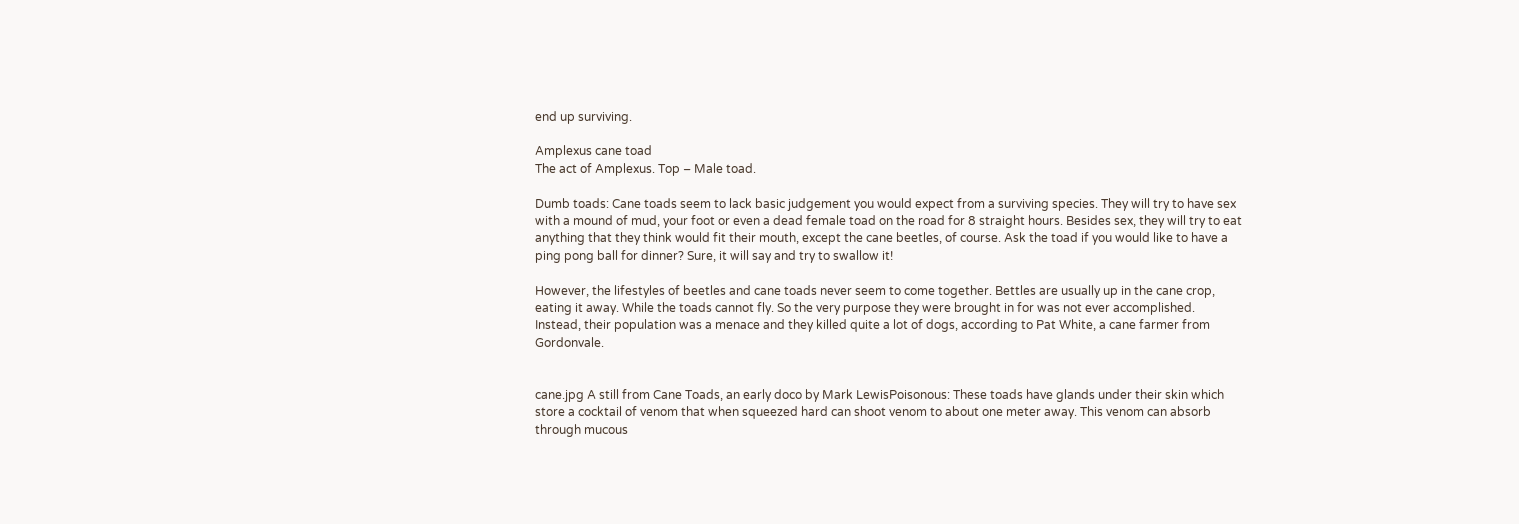end up surviving.

Amplexus cane toad
The act of Amplexus. Top – Male toad.

Dumb toads: Cane toads seem to lack basic judgement you would expect from a surviving species. They will try to have sex with a mound of mud, your foot or even a dead female toad on the road for 8 straight hours. Besides sex, they will try to eat anything that they think would fit their mouth, except the cane beetles, of course. Ask the toad if you would like to have a ping pong ball for dinner? Sure, it will say and try to swallow it!

However, the lifestyles of beetles and cane toads never seem to come together. Bettles are usually up in the cane crop, eating it away. While the toads cannot fly. So the very purpose they were brought in for was not ever accomplished. Instead, their population was a menace and they killed quite a lot of dogs, according to Pat White, a cane farmer from Gordonvale.


cane.jpg A still from Cane Toads, an early doco by Mark LewisPoisonous: These toads have glands under their skin which store a cocktail of venom that when squeezed hard can shoot venom to about one meter away. This venom can absorb through mucous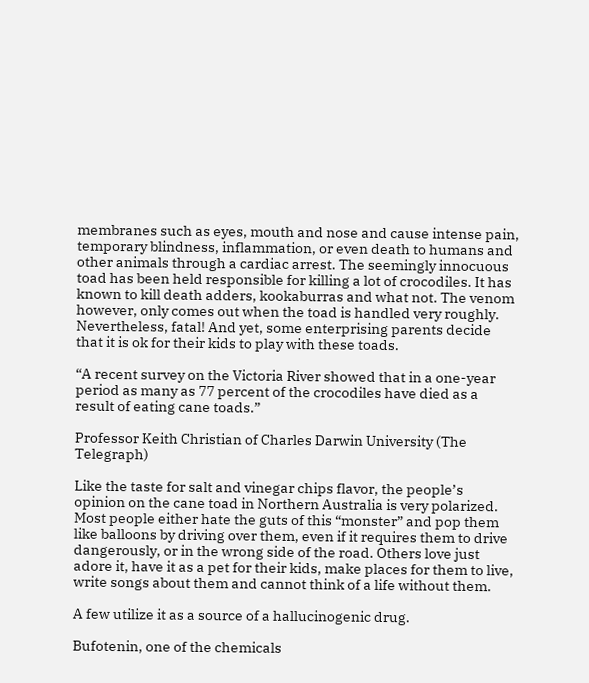membranes such as eyes, mouth and nose and cause intense pain, temporary blindness, inflammation, or even death to humans and other animals through a cardiac arrest. The seemingly innocuous toad has been held responsible for killing a lot of crocodiles. It has known to kill death adders, kookaburras and what not. The venom however, only comes out when the toad is handled very roughly. Nevertheless, fatal! And yet, some enterprising parents decide that it is ok for their kids to play with these toads.

“A recent survey on the Victoria River showed that in a one-year period as many as 77 percent of the crocodiles have died as a result of eating cane toads.”

Professor Keith Christian of Charles Darwin University (The Telegraph)

Like the taste for salt and vinegar chips flavor, the people’s opinion on the cane toad in Northern Australia is very polarized. Most people either hate the guts of this “monster” and pop them like balloons by driving over them, even if it requires them to drive dangerously, or in the wrong side of the road. Others love just adore it, have it as a pet for their kids, make places for them to live, write songs about them and cannot think of a life without them.

A few utilize it as a source of a hallucinogenic drug.

Bufotenin, one of the chemicals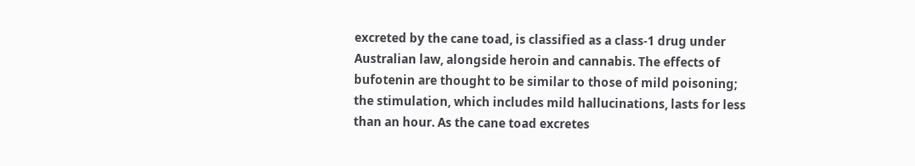excreted by the cane toad, is classified as a class-1 drug under Australian law, alongside heroin and cannabis. The effects of bufotenin are thought to be similar to those of mild poisoning; the stimulation, which includes mild hallucinations, lasts for less than an hour. As the cane toad excretes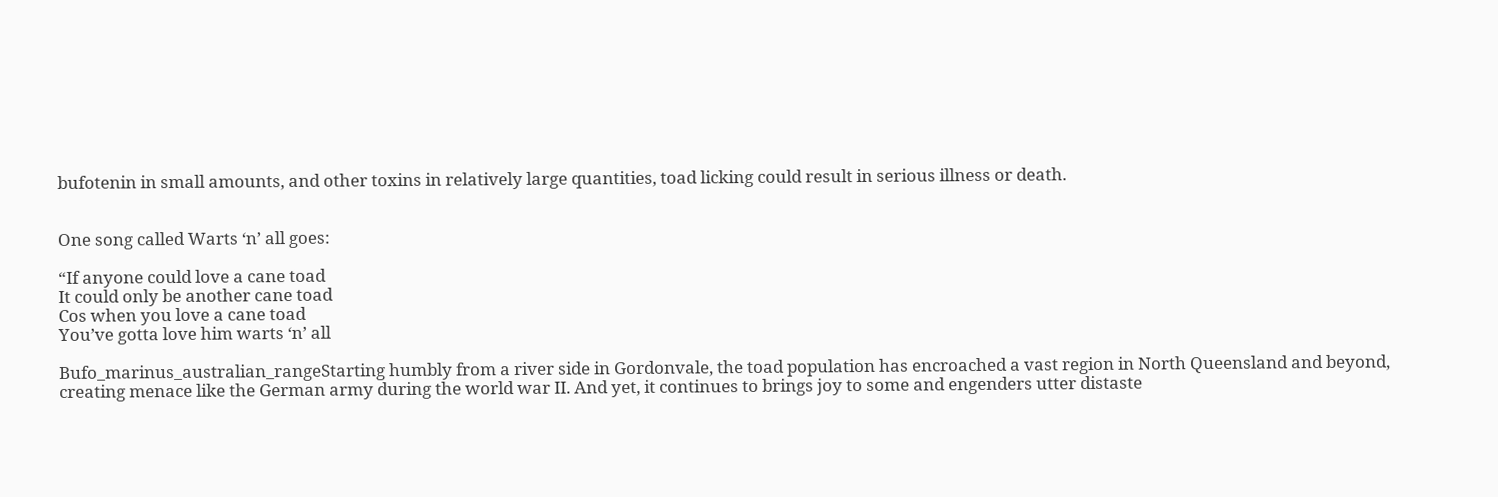bufotenin in small amounts, and other toxins in relatively large quantities, toad licking could result in serious illness or death.


One song called Warts ‘n’ all goes:

“If anyone could love a cane toad
It could only be another cane toad
Cos when you love a cane toad
You’ve gotta love him warts ‘n’ all

Bufo_marinus_australian_rangeStarting humbly from a river side in Gordonvale, the toad population has encroached a vast region in North Queensland and beyond, creating menace like the German army during the world war II. And yet, it continues to brings joy to some and engenders utter distaste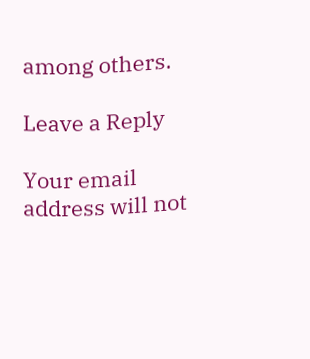among others.

Leave a Reply

Your email address will not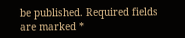be published. Required fields are marked *